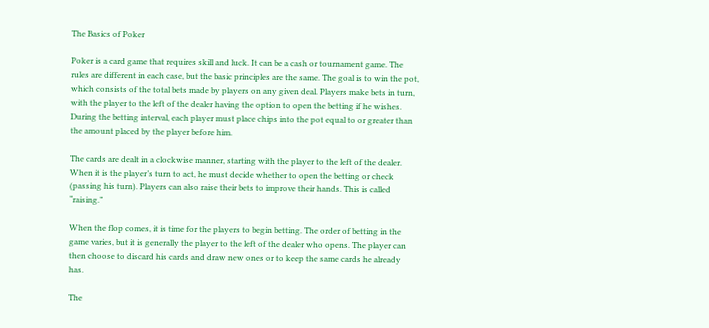The Basics of Poker

Poker is a card game that requires skill and luck. It can be a cash or tournament game. The rules are different in each case, but the basic principles are the same. The goal is to win the pot, which consists of the total bets made by players on any given deal. Players make bets in turn, with the player to the left of the dealer having the option to open the betting if he wishes. During the betting interval, each player must place chips into the pot equal to or greater than the amount placed by the player before him.

The cards are dealt in a clockwise manner, starting with the player to the left of the dealer. When it is the player’s turn to act, he must decide whether to open the betting or check (passing his turn). Players can also raise their bets to improve their hands. This is called “raising.”

When the flop comes, it is time for the players to begin betting. The order of betting in the game varies, but it is generally the player to the left of the dealer who opens. The player can then choose to discard his cards and draw new ones or to keep the same cards he already has.

The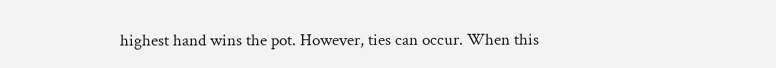highest hand wins the pot. However, ties can occur. When this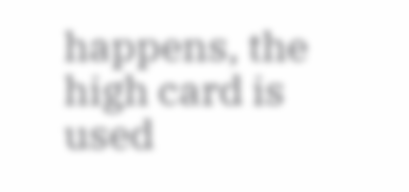happens, the high card is used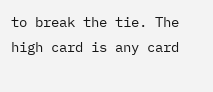to break the tie. The high card is any card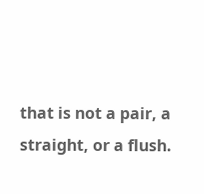that is not a pair, a straight, or a flush.